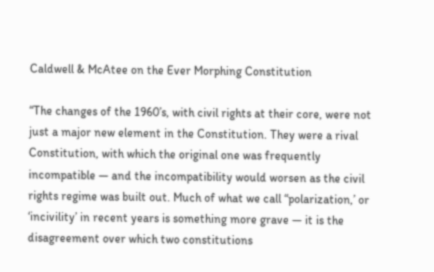Caldwell & McAtee on the Ever Morphing Constitution

“The changes of the 1960’s, with civil rights at their core, were not just a major new element in the Constitution. They were a rival Constitution, with which the original one was frequently incompatible — and the incompatibility would worsen as the civil rights regime was built out. Much of what we call “polarization,’ or ‘incivility’ in recent years is something more grave — it is the disagreement over which two constitutions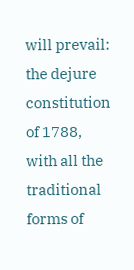will prevail: the dejure constitution of 1788, with all the traditional forms of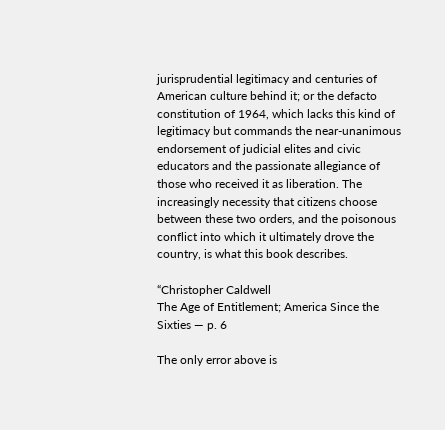jurisprudential legitimacy and centuries of American culture behind it; or the defacto constitution of 1964, which lacks this kind of legitimacy but commands the near-unanimous endorsement of judicial elites and civic educators and the passionate allegiance of those who received it as liberation. The increasingly necessity that citizens choose between these two orders, and the poisonous conflict into which it ultimately drove the country, is what this book describes.

“Christopher Caldwell
The Age of Entitlement; America Since the Sixties — p. 6

The only error above is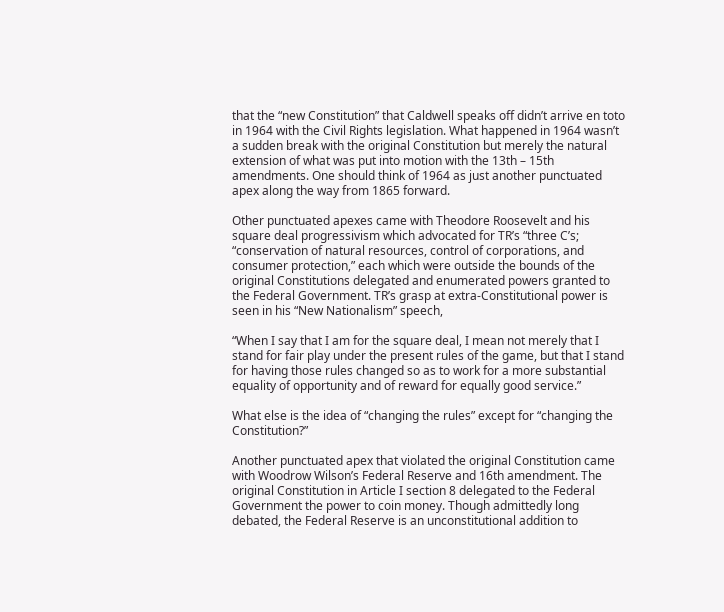that the “new Constitution” that Caldwell speaks off didn’t arrive en toto in 1964 with the Civil Rights legislation. What happened in 1964 wasn’t a sudden break with the original Constitution but merely the natural extension of what was put into motion with the 13th – 15th amendments. One should think of 1964 as just another punctuated apex along the way from 1865 forward.

Other punctuated apexes came with Theodore Roosevelt and his square deal progressivism which advocated for TR’s “three C’s; “conservation of natural resources, control of corporations, and consumer protection,” each which were outside the bounds of the original Constitutions delegated and enumerated powers granted to the Federal Government. TR’s grasp at extra-Constitutional power is seen in his “New Nationalism” speech,

“When I say that I am for the square deal, I mean not merely that I stand for fair play under the present rules of the game, but that I stand for having those rules changed so as to work for a more substantial equality of opportunity and of reward for equally good service.”

What else is the idea of “changing the rules” except for “changing the Constitution?”

Another punctuated apex that violated the original Constitution came with Woodrow Wilson’s Federal Reserve and 16th amendment. The original Constitution in Article I section 8 delegated to the Federal Government the power to coin money. Though admittedly long debated, the Federal Reserve is an unconstitutional addition to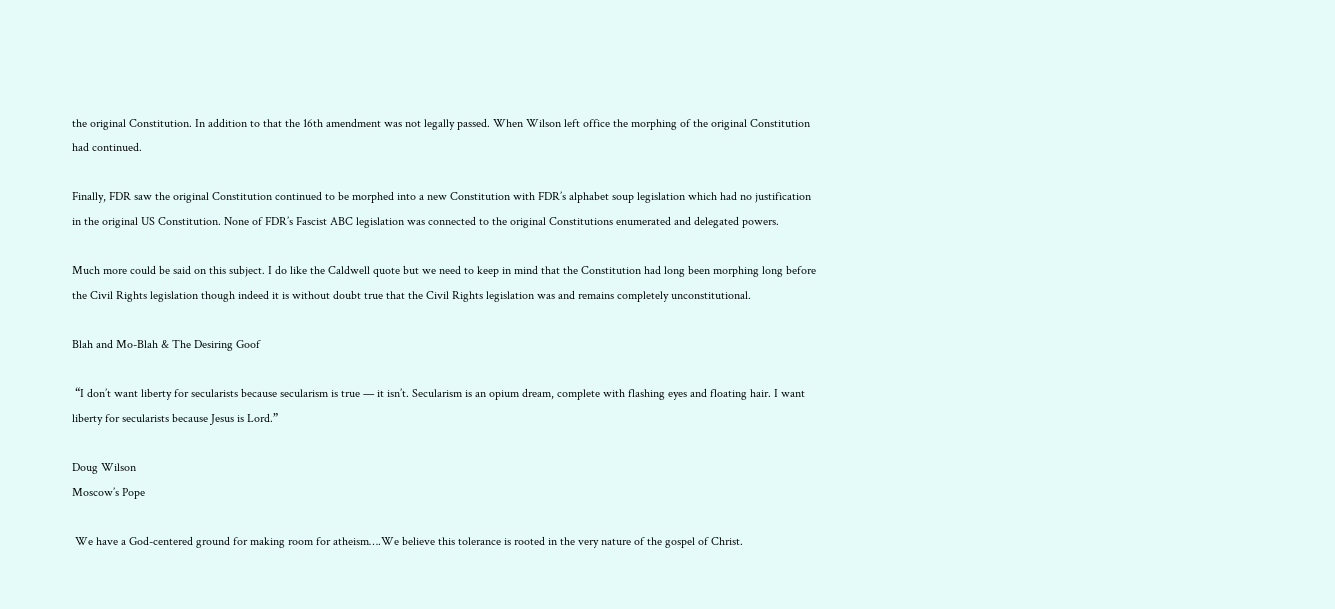the original Constitution. In addition to that the 16th amendment was not legally passed. When Wilson left office the morphing of the original Constitution had continued.

Finally, FDR saw the original Constitution continued to be morphed into a new Constitution with FDR’s alphabet soup legislation which had no justification in the original US Constitution. None of FDR’s Fascist ABC legislation was connected to the original Constitutions enumerated and delegated powers.

Much more could be said on this subject. I do like the Caldwell quote but we need to keep in mind that the Constitution had long been morphing long before the Civil Rights legislation though indeed it is without doubt true that the Civil Rights legislation was and remains completely unconstitutional.

Blah and Mo-Blah & The Desiring Goof

 “I don’t want liberty for secularists because secularism is true — it isn’t. Secularism is an opium dream, complete with flashing eyes and floating hair. I want liberty for secularists because Jesus is Lord.”

Doug Wilson
Moscow’s Pope

 We have a God-centered ground for making room for atheism….We believe this tolerance is rooted in the very nature of the gospel of Christ.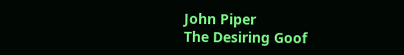John Piper
The Desiring Goof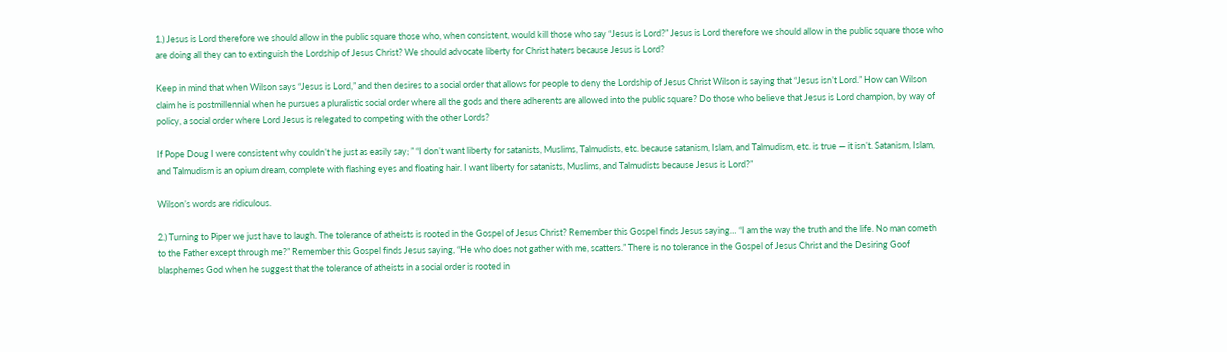1.) Jesus is Lord therefore we should allow in the public square those who, when consistent, would kill those who say “Jesus is Lord?” Jesus is Lord therefore we should allow in the public square those who are doing all they can to extinguish the Lordship of Jesus Christ? We should advocate liberty for Christ haters because Jesus is Lord?

Keep in mind that when Wilson says “Jesus is Lord,” and then desires to a social order that allows for people to deny the Lordship of Jesus Christ Wilson is saying that “Jesus isn’t Lord.” How can Wilson claim he is postmillennial when he pursues a pluralistic social order where all the gods and there adherents are allowed into the public square? Do those who believe that Jesus is Lord champion, by way of policy, a social order where Lord Jesus is relegated to competing with the other Lords?

If Pope Doug I were consistent why couldn’t he just as easily say; ” “I don’t want liberty for satanists, Muslims, Talmudists, etc. because satanism, Islam, and Talmudism, etc. is true — it isn’t. Satanism, Islam, and Talmudism is an opium dream, complete with flashing eyes and floating hair. I want liberty for satanists, Muslims, and Talmudists because Jesus is Lord?”

Wilson’s words are ridiculous.

2.) Turning to Piper we just have to laugh. The tolerance of atheists is rooted in the Gospel of Jesus Christ? Remember this Gospel finds Jesus saying… “I am the way the truth and the life. No man cometh to the Father except through me?” Remember this Gospel finds Jesus saying, “He who does not gather with me, scatters.” There is no tolerance in the Gospel of Jesus Christ and the Desiring Goof blasphemes God when he suggest that the tolerance of atheists in a social order is rooted in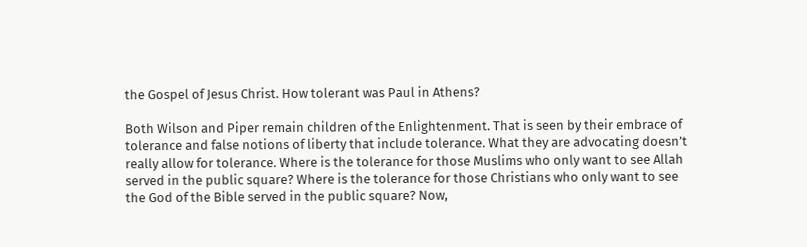the Gospel of Jesus Christ. How tolerant was Paul in Athens?

Both Wilson and Piper remain children of the Enlightenment. That is seen by their embrace of tolerance and false notions of liberty that include tolerance. What they are advocating doesn’t really allow for tolerance. Where is the tolerance for those Muslims who only want to see Allah served in the public square? Where is the tolerance for those Christians who only want to see the God of the Bible served in the public square? Now,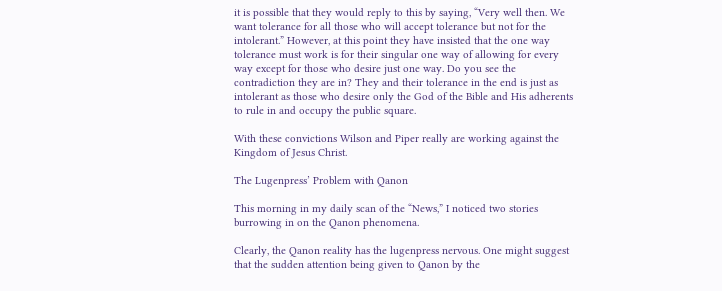it is possible that they would reply to this by saying, “Very well then. We want tolerance for all those who will accept tolerance but not for the intolerant.” However, at this point they have insisted that the one way tolerance must work is for their singular one way of allowing for every way except for those who desire just one way. Do you see the contradiction they are in? They and their tolerance in the end is just as intolerant as those who desire only the God of the Bible and His adherents to rule in and occupy the public square.

With these convictions Wilson and Piper really are working against the Kingdom of Jesus Christ.

The Lugenpress’ Problem with Qanon

This morning in my daily scan of the “News,” I noticed two stories burrowing in on the Qanon phenomena.

Clearly, the Qanon reality has the lugenpress nervous. One might suggest that the sudden attention being given to Qanon by the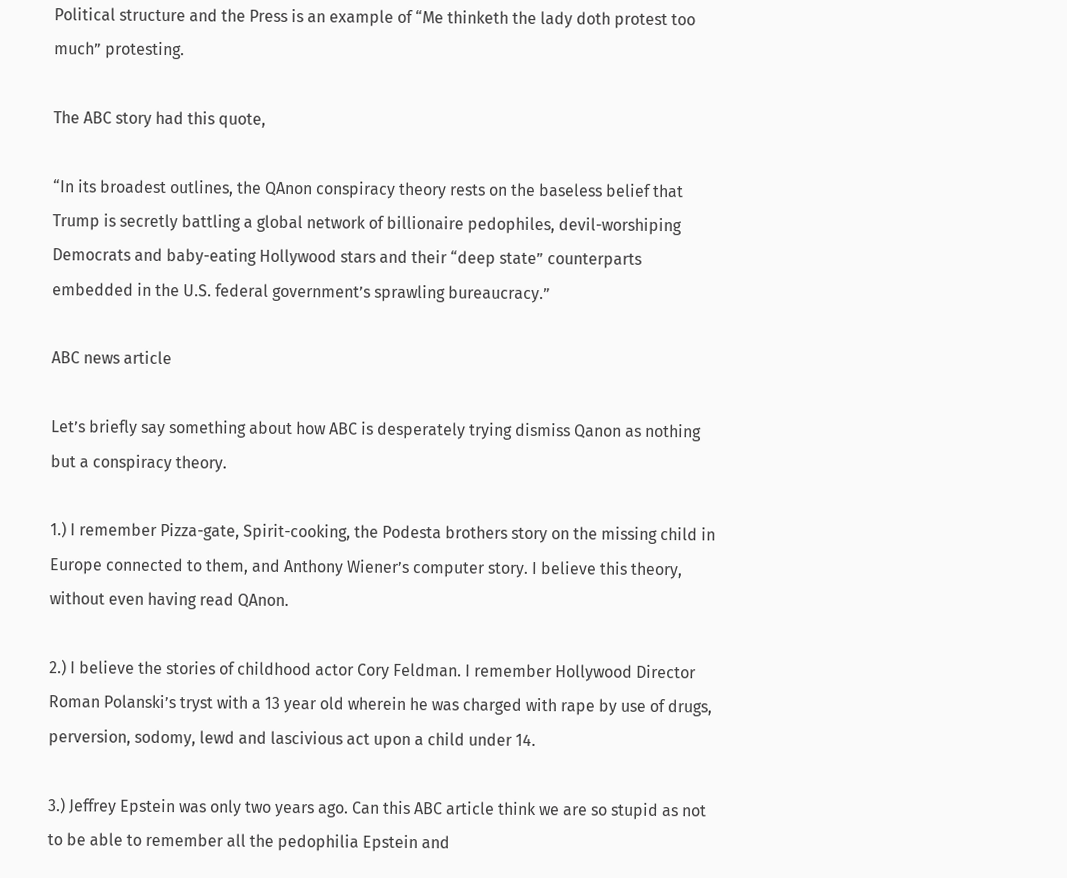Political structure and the Press is an example of “Me thinketh the lady doth protest too much” protesting.

The ABC story had this quote,

“In its broadest outlines, the QAnon conspiracy theory rests on the baseless belief that Trump is secretly battling a global network of billionaire pedophiles, devil-worshiping Democrats and baby-eating Hollywood stars and their “deep state” counterparts embedded in the U.S. federal government’s sprawling bureaucracy.”

ABC news article

Let’s briefly say something about how ABC is desperately trying dismiss Qanon as nothing but a conspiracy theory.

1.) I remember Pizza-gate, Spirit-cooking, the Podesta brothers story on the missing child in Europe connected to them, and Anthony Wiener’s computer story. I believe this theory, without even having read QAnon.

2.) I believe the stories of childhood actor Cory Feldman. I remember Hollywood Director Roman Polanski’s tryst with a 13 year old wherein he was charged with rape by use of drugs, perversion, sodomy, lewd and lascivious act upon a child under 14.

3.) Jeffrey Epstein was only two years ago. Can this ABC article think we are so stupid as not to be able to remember all the pedophilia Epstein and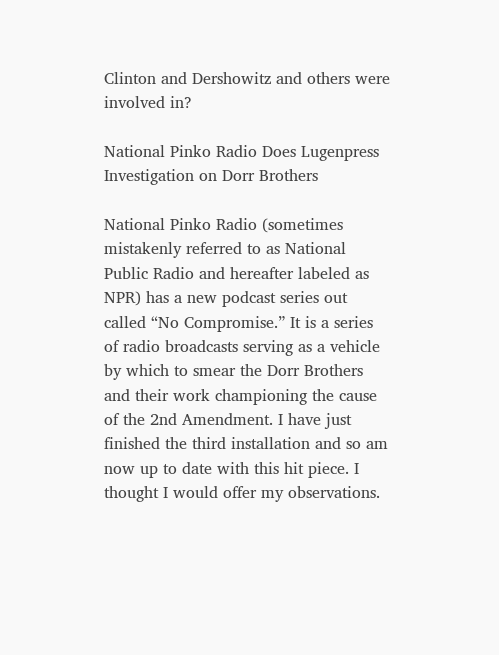Clinton and Dershowitz and others were involved in?

National Pinko Radio Does Lugenpress Investigation on Dorr Brothers

National Pinko Radio (sometimes mistakenly referred to as National Public Radio and hereafter labeled as NPR) has a new podcast series out called “No Compromise.” It is a series of radio broadcasts serving as a vehicle by which to smear the Dorr Brothers and their work championing the cause of the 2nd Amendment. I have just finished the third installation and so am now up to date with this hit piece. I thought I would offer my observations.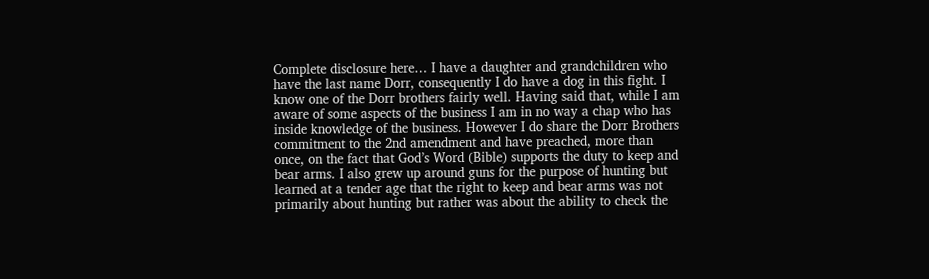Complete disclosure here… I have a daughter and grandchildren who have the last name Dorr, consequently I do have a dog in this fight. I know one of the Dorr brothers fairly well. Having said that, while I am aware of some aspects of the business I am in no way a chap who has inside knowledge of the business. However I do share the Dorr Brothers commitment to the 2nd amendment and have preached, more than once, on the fact that God’s Word (Bible) supports the duty to keep and bear arms. I also grew up around guns for the purpose of hunting but learned at a tender age that the right to keep and bear arms was not primarily about hunting but rather was about the ability to check the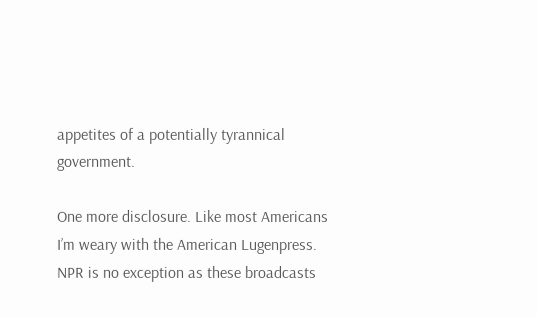appetites of a potentially tyrannical government.

One more disclosure. Like most Americans I’m weary with the American Lugenpress. NPR is no exception as these broadcasts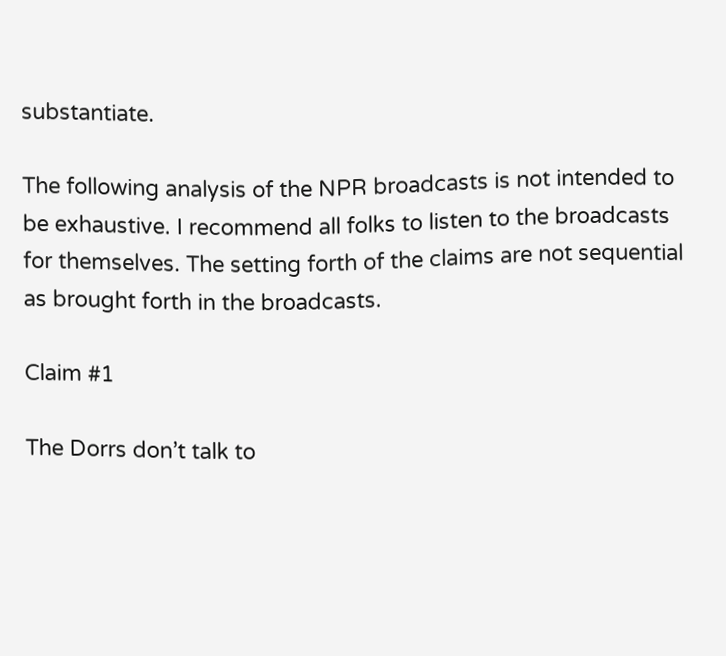substantiate.

The following analysis of the NPR broadcasts is not intended to be exhaustive. I recommend all folks to listen to the broadcasts for themselves. The setting forth of the claims are not sequential as brought forth in the broadcasts.

Claim #1

The Dorrs don’t talk to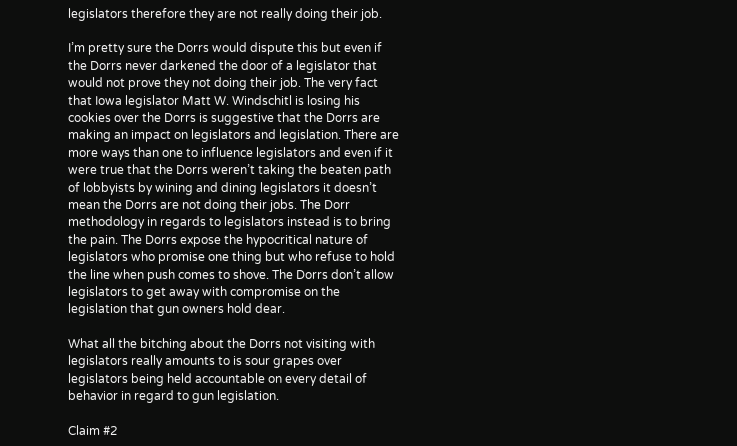legislators therefore they are not really doing their job.

I’m pretty sure the Dorrs would dispute this but even if the Dorrs never darkened the door of a legislator that would not prove they not doing their job. The very fact that Iowa legislator Matt W. Windschitl is losing his cookies over the Dorrs is suggestive that the Dorrs are making an impact on legislators and legislation. There are more ways than one to influence legislators and even if it were true that the Dorrs weren’t taking the beaten path of lobbyists by wining and dining legislators it doesn’t mean the Dorrs are not doing their jobs. The Dorr methodology in regards to legislators instead is to bring the pain. The Dorrs expose the hypocritical nature of legislators who promise one thing but who refuse to hold the line when push comes to shove. The Dorrs don’t allow legislators to get away with compromise on the legislation that gun owners hold dear.

What all the bitching about the Dorrs not visiting with legislators really amounts to is sour grapes over legislators being held accountable on every detail of behavior in regard to gun legislation.

Claim #2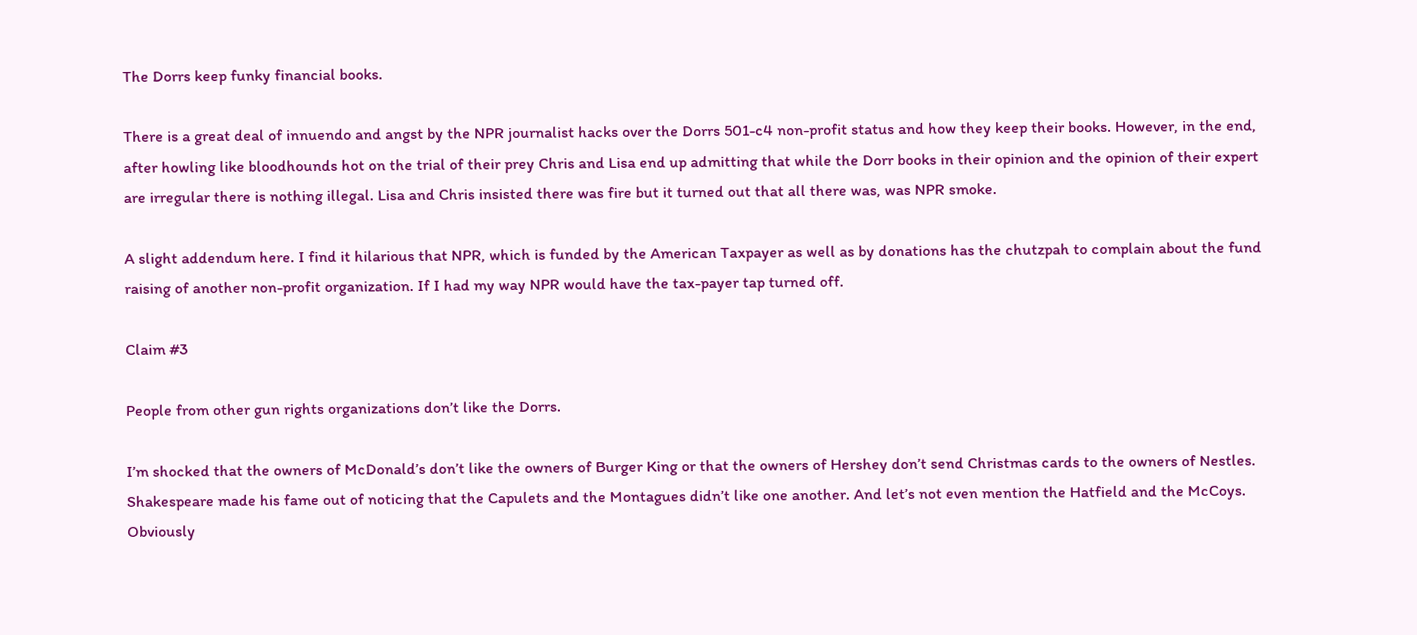The Dorrs keep funky financial books.

There is a great deal of innuendo and angst by the NPR journalist hacks over the Dorrs 501-c4 non-profit status and how they keep their books. However, in the end, after howling like bloodhounds hot on the trial of their prey Chris and Lisa end up admitting that while the Dorr books in their opinion and the opinion of their expert are irregular there is nothing illegal. Lisa and Chris insisted there was fire but it turned out that all there was, was NPR smoke.

A slight addendum here. I find it hilarious that NPR, which is funded by the American Taxpayer as well as by donations has the chutzpah to complain about the fund raising of another non-profit organization. If I had my way NPR would have the tax-payer tap turned off.

Claim #3

People from other gun rights organizations don’t like the Dorrs.

I’m shocked that the owners of McDonald’s don’t like the owners of Burger King or that the owners of Hershey don’t send Christmas cards to the owners of Nestles. Shakespeare made his fame out of noticing that the Capulets and the Montagues didn’t like one another. And let’s not even mention the Hatfield and the McCoys. Obviously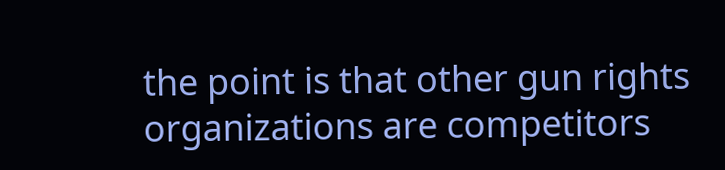the point is that other gun rights organizations are competitors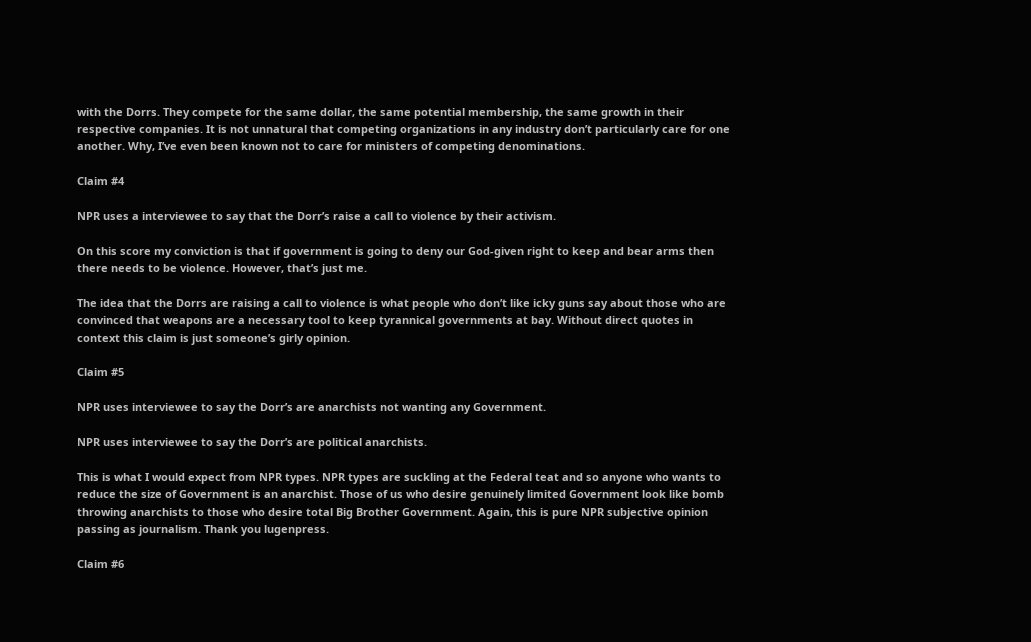with the Dorrs. They compete for the same dollar, the same potential membership, the same growth in their respective companies. It is not unnatural that competing organizations in any industry don’t particularly care for one another. Why, I’ve even been known not to care for ministers of competing denominations.

Claim #4

NPR uses a interviewee to say that the Dorr’s raise a call to violence by their activism.

On this score my conviction is that if government is going to deny our God-given right to keep and bear arms then there needs to be violence. However, that’s just me.

The idea that the Dorrs are raising a call to violence is what people who don’t like icky guns say about those who are convinced that weapons are a necessary tool to keep tyrannical governments at bay. Without direct quotes in context this claim is just someone’s girly opinion.

Claim #5

NPR uses interviewee to say the Dorr’s are anarchists not wanting any Government.

NPR uses interviewee to say the Dorr’s are political anarchists.

This is what I would expect from NPR types. NPR types are suckling at the Federal teat and so anyone who wants to reduce the size of Government is an anarchist. Those of us who desire genuinely limited Government look like bomb throwing anarchists to those who desire total Big Brother Government. Again, this is pure NPR subjective opinion passing as journalism. Thank you lugenpress.

Claim #6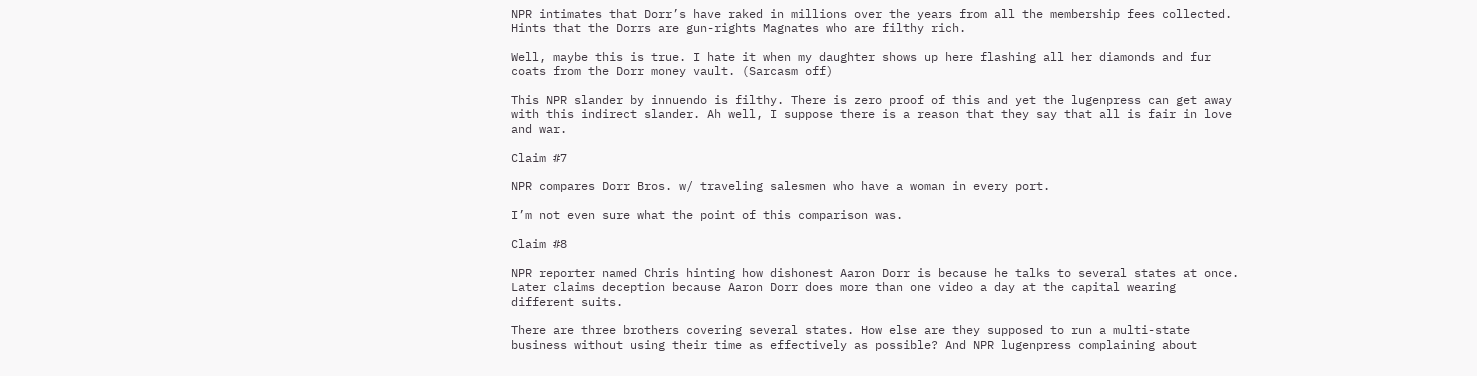NPR intimates that Dorr’s have raked in millions over the years from all the membership fees collected. Hints that the Dorrs are gun-rights Magnates who are filthy rich.

Well, maybe this is true. I hate it when my daughter shows up here flashing all her diamonds and fur coats from the Dorr money vault. (Sarcasm off)

This NPR slander by innuendo is filthy. There is zero proof of this and yet the lugenpress can get away with this indirect slander. Ah well, I suppose there is a reason that they say that all is fair in love and war.

Claim #7

NPR compares Dorr Bros. w/ traveling salesmen who have a woman in every port.

I’m not even sure what the point of this comparison was.

Claim #8

NPR reporter named Chris hinting how dishonest Aaron Dorr is because he talks to several states at once. Later claims deception because Aaron Dorr does more than one video a day at the capital wearing different suits.

There are three brothers covering several states. How else are they supposed to run a multi-state business without using their time as effectively as possible? And NPR lugenpress complaining about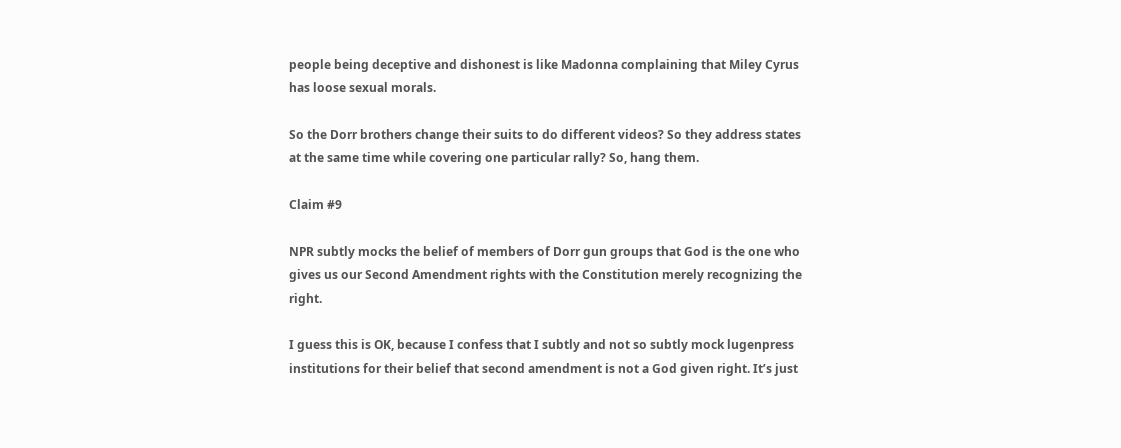people being deceptive and dishonest is like Madonna complaining that Miley Cyrus has loose sexual morals.

So the Dorr brothers change their suits to do different videos? So they address states at the same time while covering one particular rally? So, hang them.

Claim #9

NPR subtly mocks the belief of members of Dorr gun groups that God is the one who gives us our Second Amendment rights with the Constitution merely recognizing the right.

I guess this is OK, because I confess that I subtly and not so subtly mock lugenpress institutions for their belief that second amendment is not a God given right. It’s just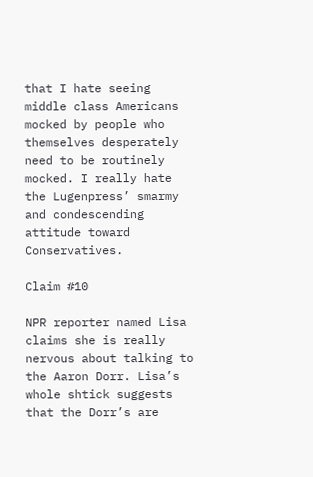that I hate seeing middle class Americans mocked by people who themselves desperately need to be routinely mocked. I really hate the Lugenpress’ smarmy and condescending attitude toward Conservatives.

Claim #10

NPR reporter named Lisa claims she is really nervous about talking to the Aaron Dorr. Lisa’s whole shtick suggests that the Dorr’s are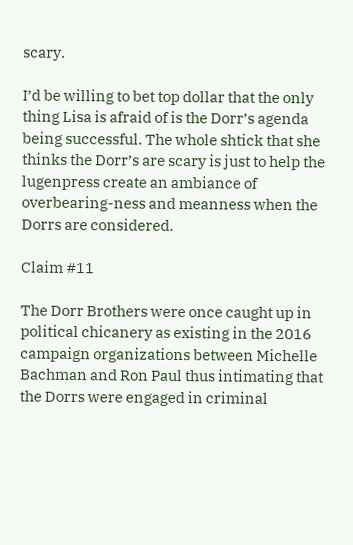scary.

I’d be willing to bet top dollar that the only thing Lisa is afraid of is the Dorr’s agenda being successful. The whole shtick that she thinks the Dorr’s are scary is just to help the lugenpress create an ambiance of overbearing-ness and meanness when the Dorrs are considered.

Claim #11

The Dorr Brothers were once caught up in political chicanery as existing in the 2016 campaign organizations between Michelle Bachman and Ron Paul thus intimating that the Dorrs were engaged in criminal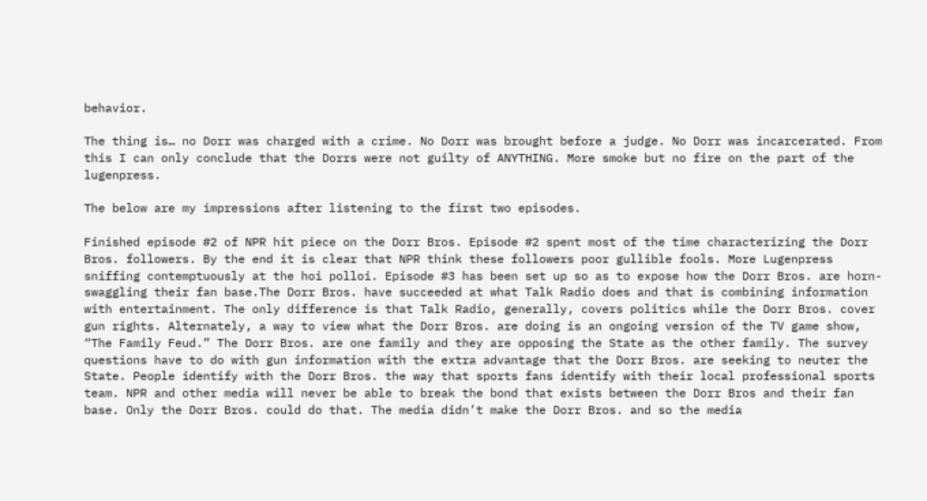behavior.

The thing is… no Dorr was charged with a crime. No Dorr was brought before a judge. No Dorr was incarcerated. From this I can only conclude that the Dorrs were not guilty of ANYTHING. More smoke but no fire on the part of the lugenpress.

The below are my impressions after listening to the first two episodes.

Finished episode #2 of NPR hit piece on the Dorr Bros. Episode #2 spent most of the time characterizing the Dorr Bros. followers. By the end it is clear that NPR think these followers poor gullible fools. More Lugenpress sniffing contemptuously at the hoi polloi. Episode #3 has been set up so as to expose how the Dorr Bros. are horn-swaggling their fan base.The Dorr Bros. have succeeded at what Talk Radio does and that is combining information with entertainment. The only difference is that Talk Radio, generally, covers politics while the Dorr Bros. cover gun rights. Alternately, a way to view what the Dorr Bros. are doing is an ongoing version of the TV game show, “The Family Feud.” The Dorr Bros. are one family and they are opposing the State as the other family. The survey questions have to do with gun information with the extra advantage that the Dorr Bros. are seeking to neuter the State. People identify with the Dorr Bros. the way that sports fans identify with their local professional sports team. NPR and other media will never be able to break the bond that exists between the Dorr Bros and their fan base. Only the Dorr Bros. could do that. The media didn’t make the Dorr Bros. and so the media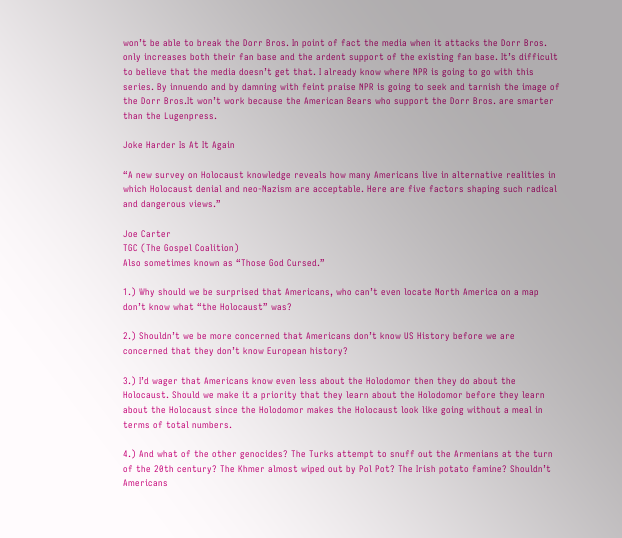won’t be able to break the Dorr Bros. In point of fact the media when it attacks the Dorr Bros. only increases both their fan base and the ardent support of the existing fan base. It’s difficult to believe that the media doesn’t get that. I already know where NPR is going to go with this series. By innuendo and by damning with feint praise NPR is going to seek and tarnish the image of the Dorr Bros.It won’t work because the American Bears who support the Dorr Bros. are smarter than the Lugenpress.

Joke Harder Is At It Again

“A new survey on Holocaust knowledge reveals how many Americans live in alternative realities in which Holocaust denial and neo-Nazism are acceptable. Here are five factors shaping such radical and dangerous views.”

Joe Carter
TGC (The Gospel Coalition)
Also sometimes known as “Those God Cursed.”

1.) Why should we be surprised that Americans, who can’t even locate North America on a map don’t know what “the Holocaust” was?

2.) Shouldn’t we be more concerned that Americans don’t know US History before we are concerned that they don’t know European history?

3.) I’d wager that Americans know even less about the Holodomor then they do about the Holocaust. Should we make it a priority that they learn about the Holodomor before they learn about the Holocaust since the Holodomor makes the Holocaust look like going without a meal in terms of total numbers.

4.) And what of the other genocides? The Turks attempt to snuff out the Armenians at the turn of the 20th century? The Khmer almost wiped out by Pol Pot? The Irish potato famine? Shouldn’t Americans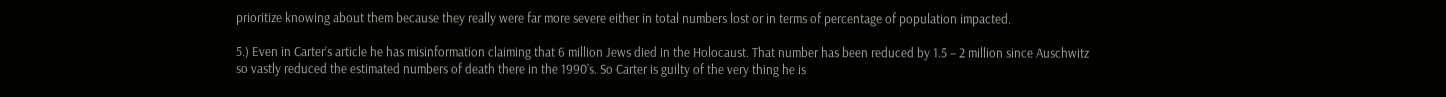prioritize knowing about them because they really were far more severe either in total numbers lost or in terms of percentage of population impacted.

5.) Even in Carter’s article he has misinformation claiming that 6 million Jews died in the Holocaust. That number has been reduced by 1.5 – 2 million since Auschwitz so vastly reduced the estimated numbers of death there in the 1990’s. So Carter is guilty of the very thing he is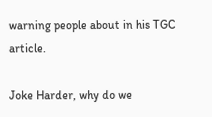warning people about in his TGC article.

Joke Harder, why do we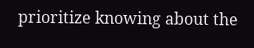prioritize knowing about the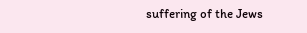suffering of the Jews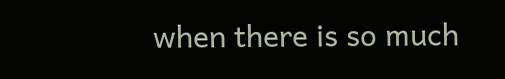when there is so much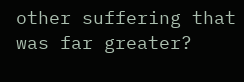other suffering that was far greater?